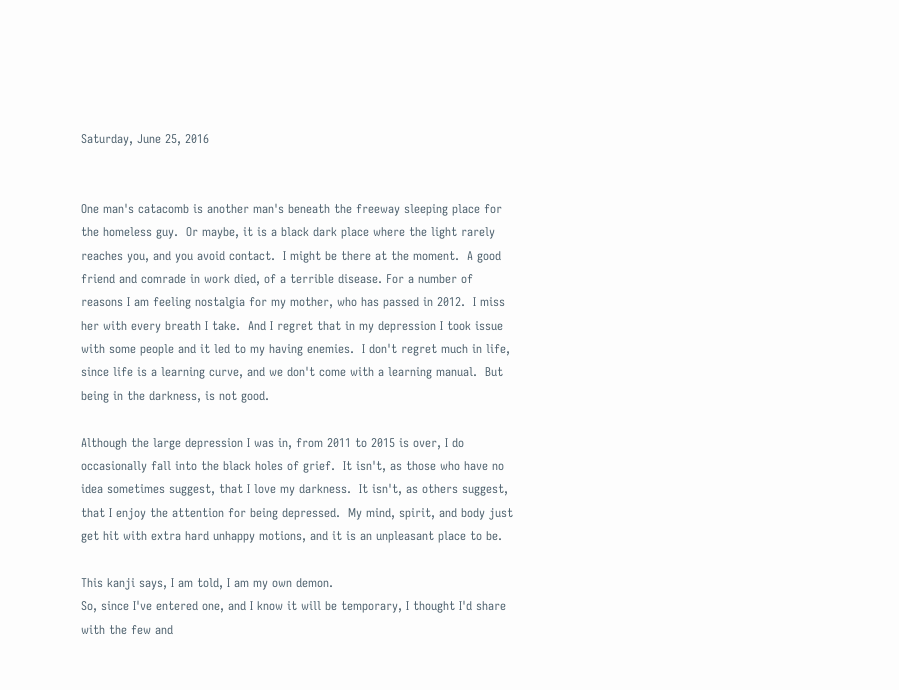Saturday, June 25, 2016


One man's catacomb is another man's beneath the freeway sleeping place for the homeless guy.  Or maybe, it is a black dark place where the light rarely reaches you, and you avoid contact.  I might be there at the moment.  A good friend and comrade in work died, of a terrible disease. For a number of reasons I am feeling nostalgia for my mother, who has passed in 2012.  I miss her with every breath I take.  And I regret that in my depression I took issue with some people and it led to my having enemies.  I don't regret much in life, since life is a learning curve, and we don't come with a learning manual.  But being in the darkness, is not good.

Although the large depression I was in, from 2011 to 2015 is over, I do occasionally fall into the black holes of grief.  It isn't, as those who have no idea sometimes suggest, that I love my darkness.  It isn't, as others suggest, that I enjoy the attention for being depressed.  My mind, spirit, and body just get hit with extra hard unhappy motions, and it is an unpleasant place to be.

This kanji says, I am told, I am my own demon.
So, since I've entered one, and I know it will be temporary, I thought I'd share with the few and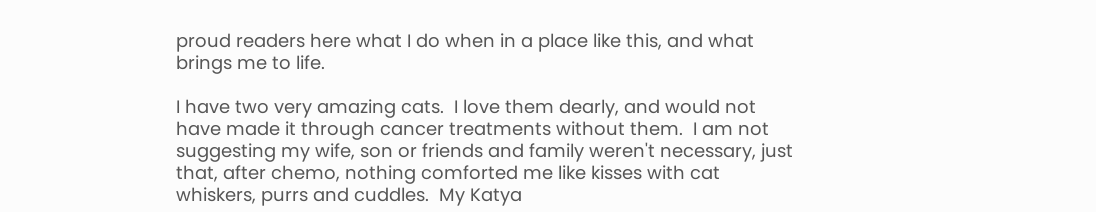proud readers here what I do when in a place like this, and what brings me to life.

I have two very amazing cats.  I love them dearly, and would not have made it through cancer treatments without them.  I am not suggesting my wife, son or friends and family weren't necessary, just that, after chemo, nothing comforted me like kisses with cat whiskers, purrs and cuddles.  My Katya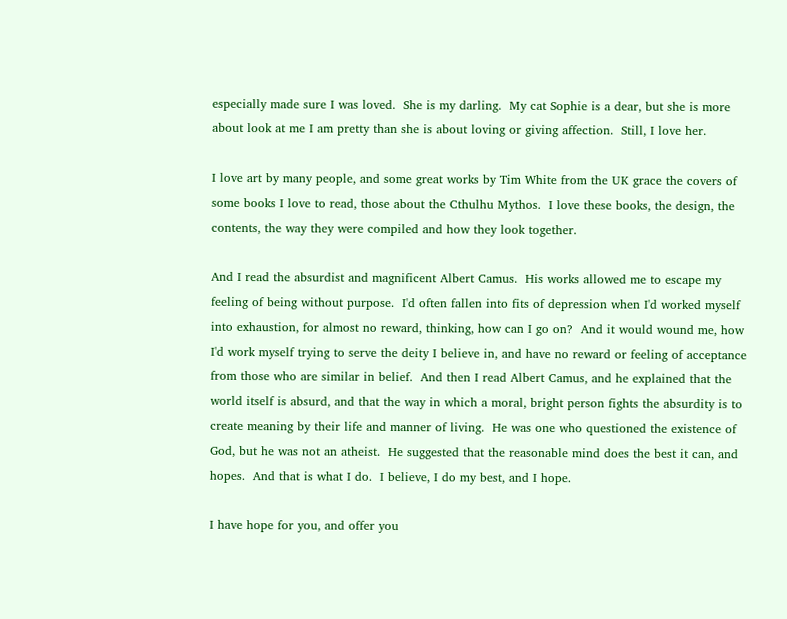especially made sure I was loved.  She is my darling.  My cat Sophie is a dear, but she is more about look at me I am pretty than she is about loving or giving affection.  Still, I love her.

I love art by many people, and some great works by Tim White from the UK grace the covers of some books I love to read, those about the Cthulhu Mythos.  I love these books, the design, the contents, the way they were compiled and how they look together.

And I read the absurdist and magnificent Albert Camus.  His works allowed me to escape my feeling of being without purpose.  I'd often fallen into fits of depression when I'd worked myself into exhaustion, for almost no reward, thinking, how can I go on?  And it would wound me, how I'd work myself trying to serve the deity I believe in, and have no reward or feeling of acceptance from those who are similar in belief.  And then I read Albert Camus, and he explained that the world itself is absurd, and that the way in which a moral, bright person fights the absurdity is to create meaning by their life and manner of living.  He was one who questioned the existence of God, but he was not an atheist.  He suggested that the reasonable mind does the best it can, and hopes.  And that is what I do.  I believe, I do my best, and I hope.

I have hope for you, and offer you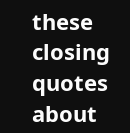these closing quotes about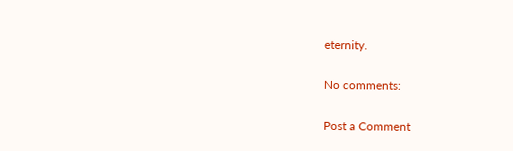eternity.

No comments:

Post a Comment